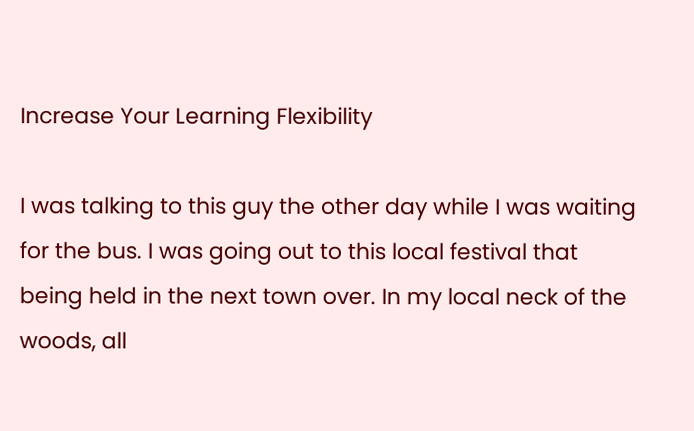Increase Your Learning Flexibility

I was talking to this guy the other day while I was waiting for the bus. I was going out to this local festival that being held in the next town over. In my local neck of the woods, all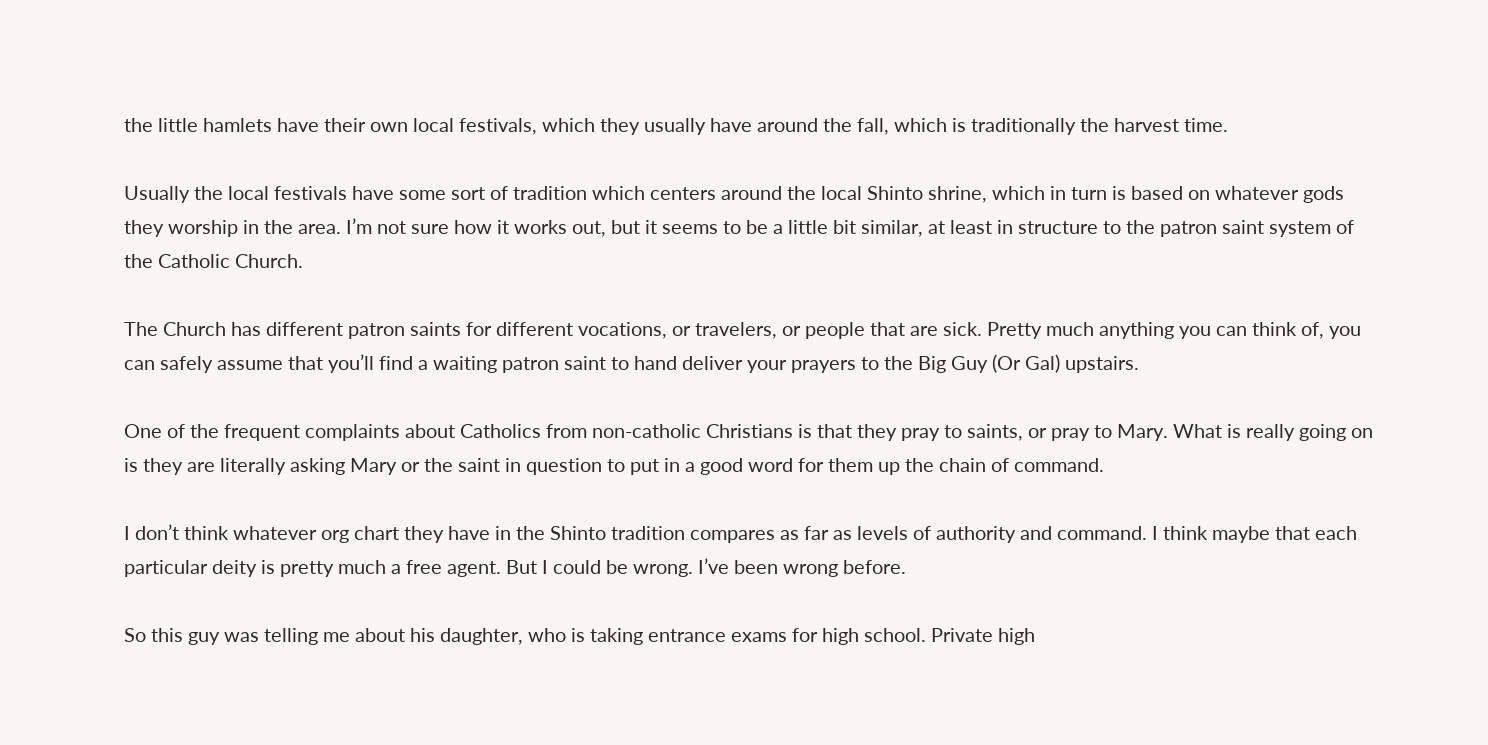the little hamlets have their own local festivals, which they usually have around the fall, which is traditionally the harvest time.

Usually the local festivals have some sort of tradition which centers around the local Shinto shrine, which in turn is based on whatever gods they worship in the area. I’m not sure how it works out, but it seems to be a little bit similar, at least in structure to the patron saint system of the Catholic Church.

The Church has different patron saints for different vocations, or travelers, or people that are sick. Pretty much anything you can think of, you can safely assume that you’ll find a waiting patron saint to hand deliver your prayers to the Big Guy (Or Gal) upstairs.

One of the frequent complaints about Catholics from non-catholic Christians is that they pray to saints, or pray to Mary. What is really going on is they are literally asking Mary or the saint in question to put in a good word for them up the chain of command.

I don’t think whatever org chart they have in the Shinto tradition compares as far as levels of authority and command. I think maybe that each particular deity is pretty much a free agent. But I could be wrong. I’ve been wrong before.

So this guy was telling me about his daughter, who is taking entrance exams for high school. Private high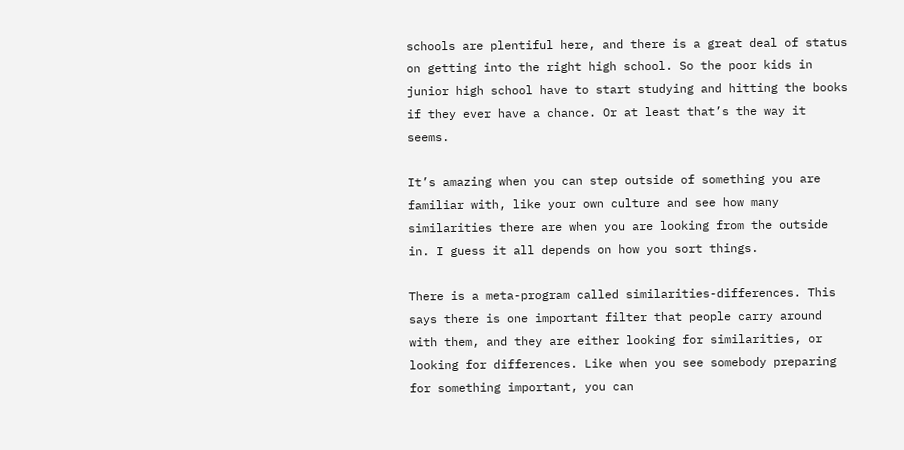schools are plentiful here, and there is a great deal of status on getting into the right high school. So the poor kids in junior high school have to start studying and hitting the books if they ever have a chance. Or at least that’s the way it seems.

It’s amazing when you can step outside of something you are familiar with, like your own culture and see how many similarities there are when you are looking from the outside in. I guess it all depends on how you sort things.

There is a meta-program called similarities-differences. This says there is one important filter that people carry around with them, and they are either looking for similarities, or looking for differences. Like when you see somebody preparing for something important, you can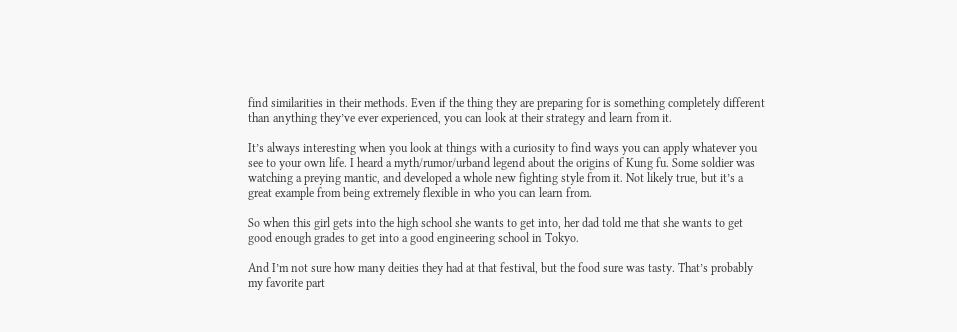find similarities in their methods. Even if the thing they are preparing for is something completely different than anything they’ve ever experienced, you can look at their strategy and learn from it.

It’s always interesting when you look at things with a curiosity to find ways you can apply whatever you see to your own life. I heard a myth/rumor/urband legend about the origins of Kung fu. Some soldier was watching a preying mantic, and developed a whole new fighting style from it. Not likely true, but it’s a great example from being extremely flexible in who you can learn from.

So when this girl gets into the high school she wants to get into, her dad told me that she wants to get good enough grades to get into a good engineering school in Tokyo.

And I’m not sure how many deities they had at that festival, but the food sure was tasty. That’s probably my favorite part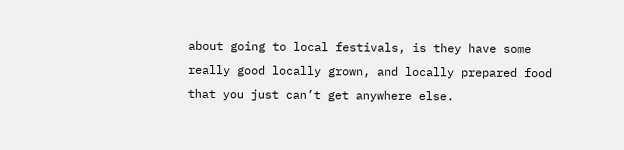about going to local festivals, is they have some really good locally grown, and locally prepared food that you just can’t get anywhere else.